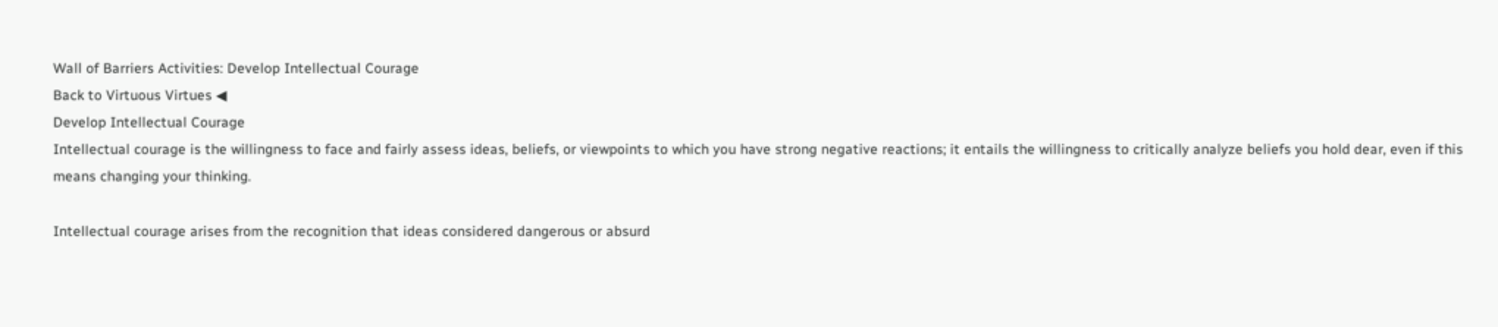Wall of Barriers Activities: Develop Intellectual Courage
Back to Virtuous Virtues ◀
Develop Intellectual Courage
Intellectual courage is the willingness to face and fairly assess ideas, beliefs, or viewpoints to which you have strong negative reactions; it entails the willingness to critically analyze beliefs you hold dear, even if this means changing your thinking.

Intellectual courage arises from the recognition that ideas considered dangerous or absurd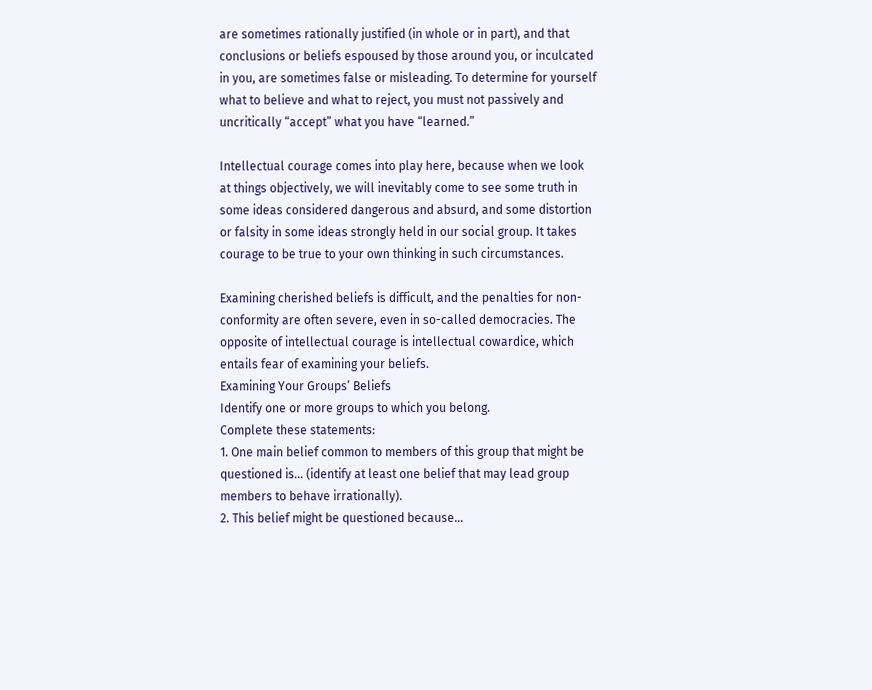are sometimes rationally justified (in whole or in part), and that conclusions or beliefs espoused by those around you, or inculcated in you, are sometimes false or misleading. To determine for yourself what to believe and what to reject, you must not passively and uncritically “accept” what you have “learned.”

Intellectual courage comes into play here, because when we look at things objectively, we will inevitably come to see some truth in some ideas considered dangerous and absurd, and some distortion or falsity in some ideas strongly held in our social group. It takes courage to be true to your own thinking in such circumstances.

Examining cherished beliefs is difficult, and the penalties for non- conformity are often severe, even in so-called democracies. The opposite of intellectual courage is intellectual cowardice, which entails fear of examining your beliefs.
Examining Your Groups’ Beliefs
Identify one or more groups to which you belong.
Complete these statements:
1. One main belief common to members of this group that might be questioned is... (identify at least one belief that may lead group members to behave irrationally).
2. This belief might be questioned because...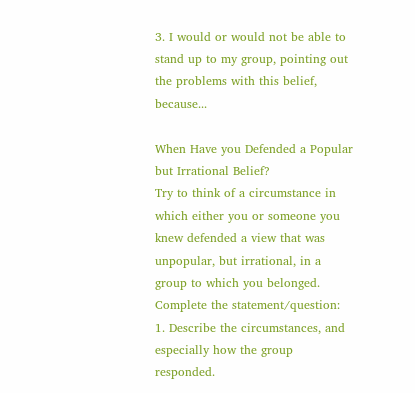3. I would or would not be able to stand up to my group, pointing out the problems with this belief, because...

When Have you Defended a Popular but Irrational Belief?
Try to think of a circumstance in which either you or someone you knew defended a view that was unpopular, but irrational, in a group to which you belonged.
Complete the statement/question:
1. Describe the circumstances, and especially how the group responded.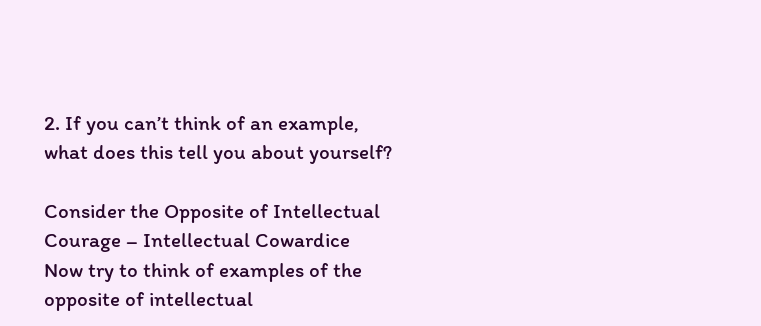2. If you can’t think of an example, what does this tell you about yourself?

Consider the Opposite of Intellectual Courage – Intellectual Cowardice
Now try to think of examples of the opposite of intellectual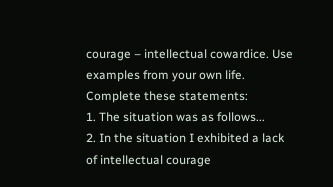courage – intellectual cowardice. Use examples from your own life.
Complete these statements:
1. The situation was as follows...
2. In the situation I exhibited a lack of intellectual courage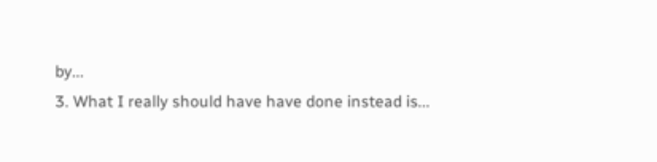by...
3. What I really should have have done instead is...